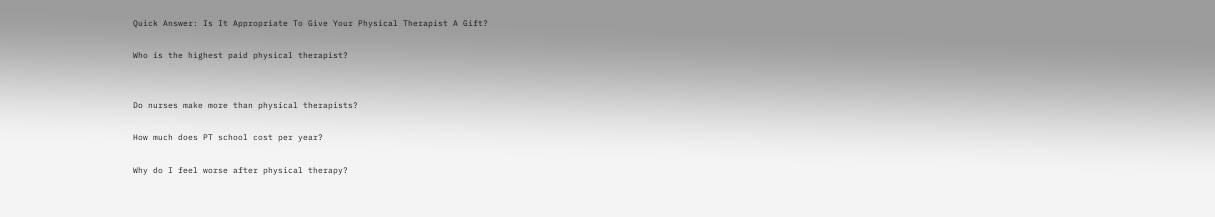Quick Answer: Is It Appropriate To Give Your Physical Therapist A Gift?

Who is the highest paid physical therapist?


Do nurses make more than physical therapists?

How much does PT school cost per year?

Why do I feel worse after physical therapy?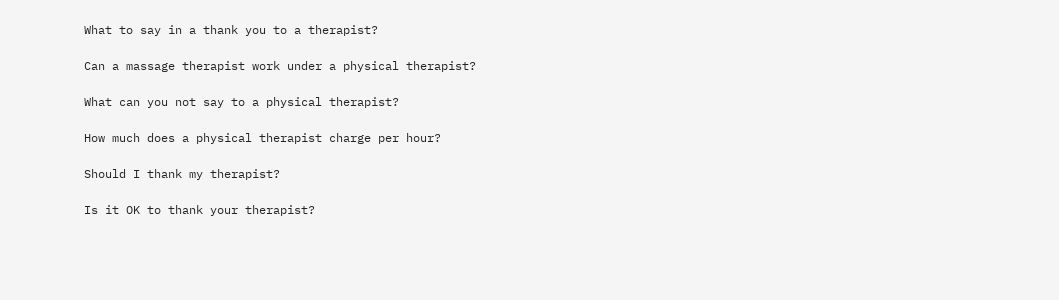What to say in a thank you to a therapist?

Can a massage therapist work under a physical therapist?

What can you not say to a physical therapist?

How much does a physical therapist charge per hour?

Should I thank my therapist?

Is it OK to thank your therapist?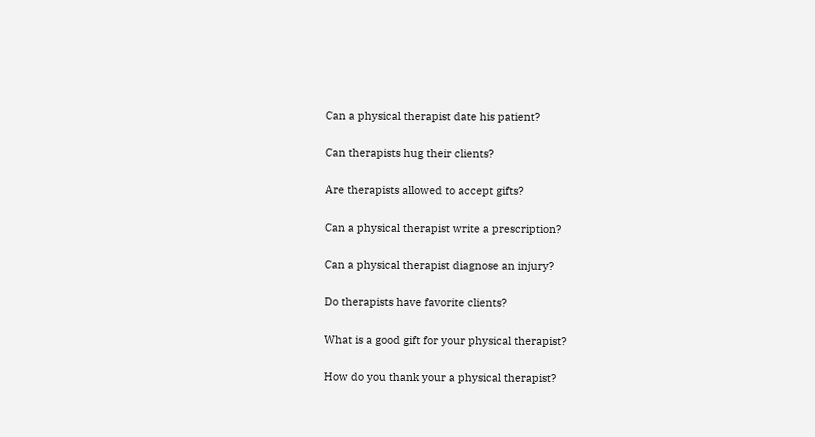Can a physical therapist date his patient?

Can therapists hug their clients?

Are therapists allowed to accept gifts?

Can a physical therapist write a prescription?

Can a physical therapist diagnose an injury?

Do therapists have favorite clients?

What is a good gift for your physical therapist?

How do you thank your a physical therapist?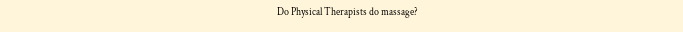Do Physical Therapists do massage?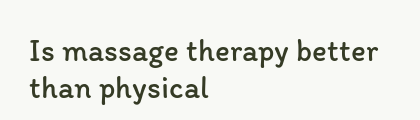Is massage therapy better than physical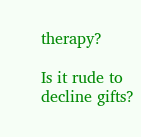therapy?

Is it rude to decline gifts?